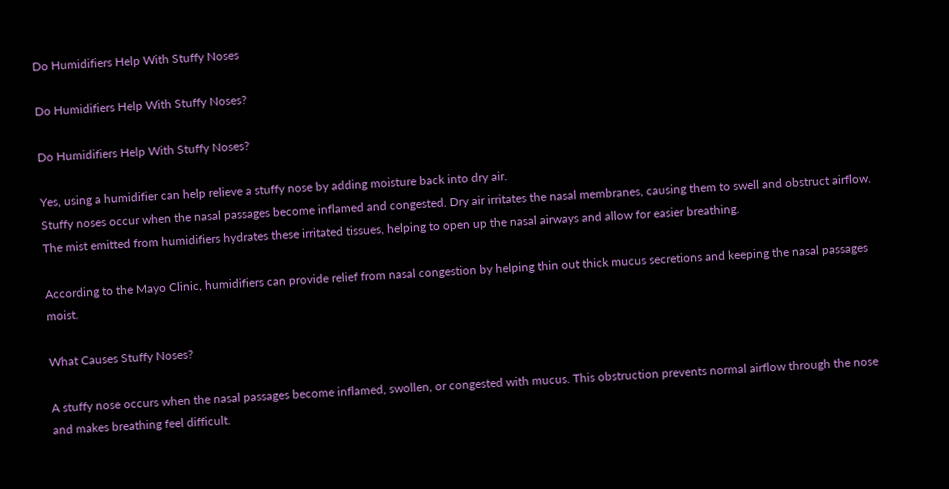Do Humidifiers Help With Stuffy Noses

Do Humidifiers Help With Stuffy Noses?

Do Humidifiers Help With Stuffy Noses?

Yes, using a humidifier can help relieve a stuffy nose by adding moisture back into dry air.
Stuffy noses occur when the nasal passages become inflamed and congested. Dry air irritates the nasal membranes, causing them to swell and obstruct airflow. The mist emitted from humidifiers hydrates these irritated tissues, helping to open up the nasal airways and allow for easier breathing.

According to the Mayo Clinic, humidifiers can provide relief from nasal congestion by helping thin out thick mucus secretions and keeping the nasal passages moist.

What Causes Stuffy Noses?

A stuffy nose occurs when the nasal passages become inflamed, swollen, or congested with mucus. This obstruction prevents normal airflow through the nose and makes breathing feel difficult.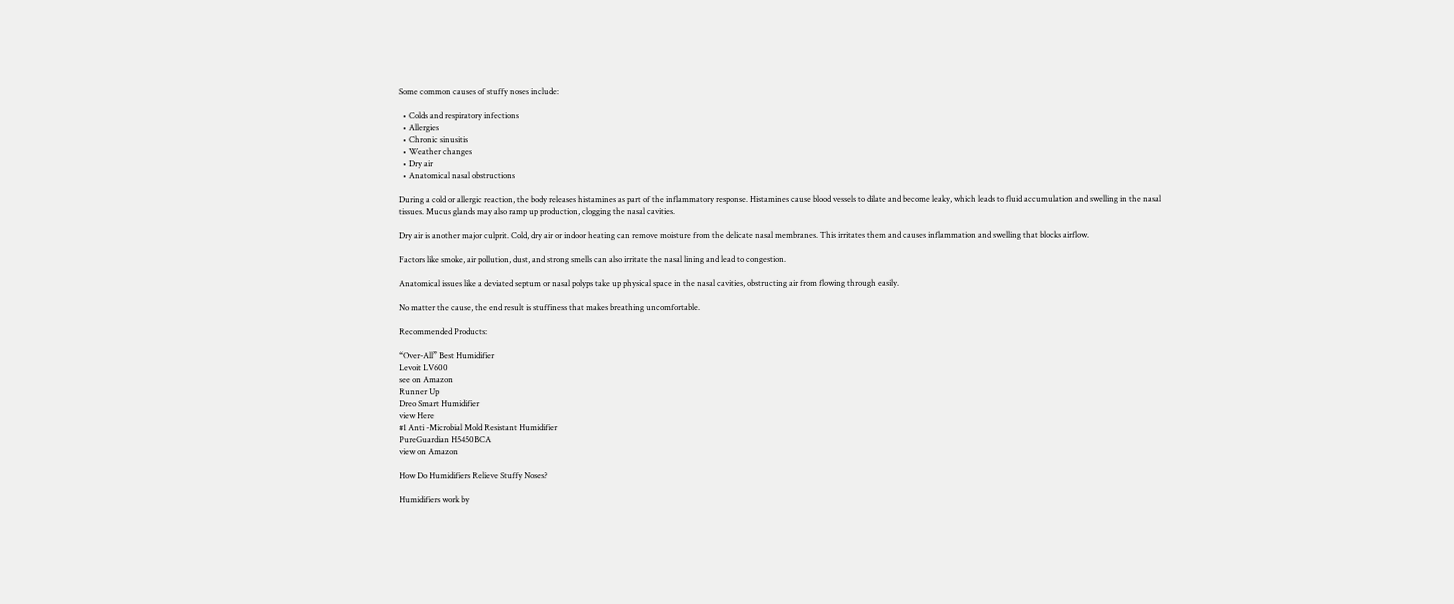Some common causes of stuffy noses include:

  • Colds and respiratory infections
  • Allergies
  • Chronic sinusitis
  • Weather changes
  • Dry air
  • Anatomical nasal obstructions

During a cold or allergic reaction, the body releases histamines as part of the inflammatory response. Histamines cause blood vessels to dilate and become leaky, which leads to fluid accumulation and swelling in the nasal tissues. Mucus glands may also ramp up production, clogging the nasal cavities.

Dry air is another major culprit. Cold, dry air or indoor heating can remove moisture from the delicate nasal membranes. This irritates them and causes inflammation and swelling that blocks airflow.

Factors like smoke, air pollution, dust, and strong smells can also irritate the nasal lining and lead to congestion.

Anatomical issues like a deviated septum or nasal polyps take up physical space in the nasal cavities, obstructing air from flowing through easily.

No matter the cause, the end result is stuffiness that makes breathing uncomfortable.

Recommended Products:

“Over-All” Best Humidifier
Levoit LV600
see on Amazon
Runner Up
Dreo Smart Humidifier
view Here
#1 Anti -Microbial Mold Resistant Humidifier
PureGuardian H5450BCA
view on Amazon

How Do Humidifiers Relieve Stuffy Noses?

Humidifiers work by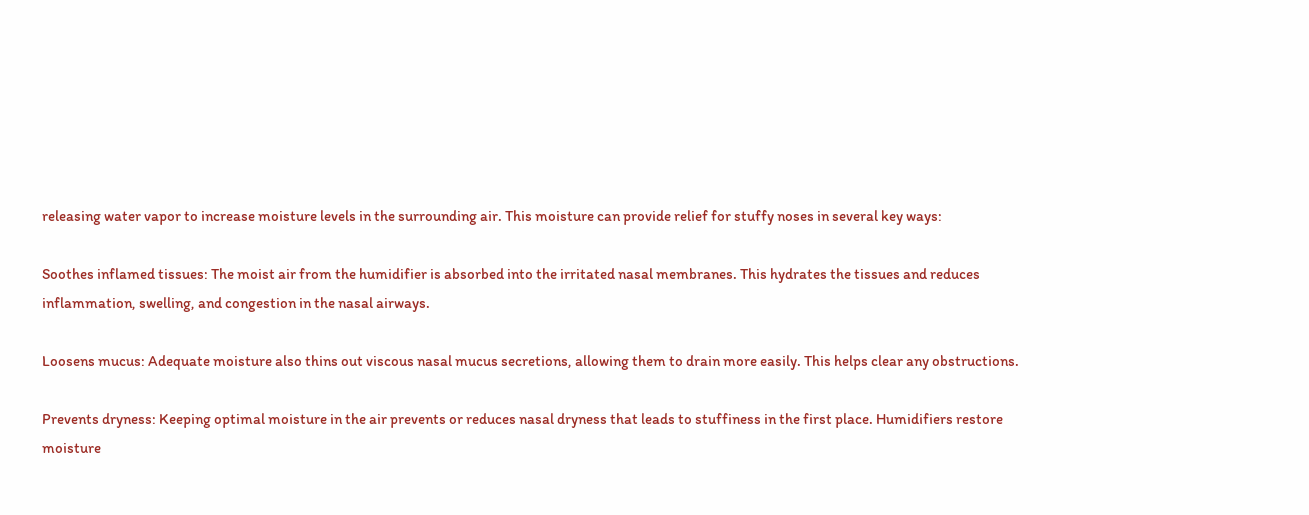releasing water vapor to increase moisture levels in the surrounding air. This moisture can provide relief for stuffy noses in several key ways:

Soothes inflamed tissues: The moist air from the humidifier is absorbed into the irritated nasal membranes. This hydrates the tissues and reduces inflammation, swelling, and congestion in the nasal airways.

Loosens mucus: Adequate moisture also thins out viscous nasal mucus secretions, allowing them to drain more easily. This helps clear any obstructions.

Prevents dryness: Keeping optimal moisture in the air prevents or reduces nasal dryness that leads to stuffiness in the first place. Humidifiers restore moisture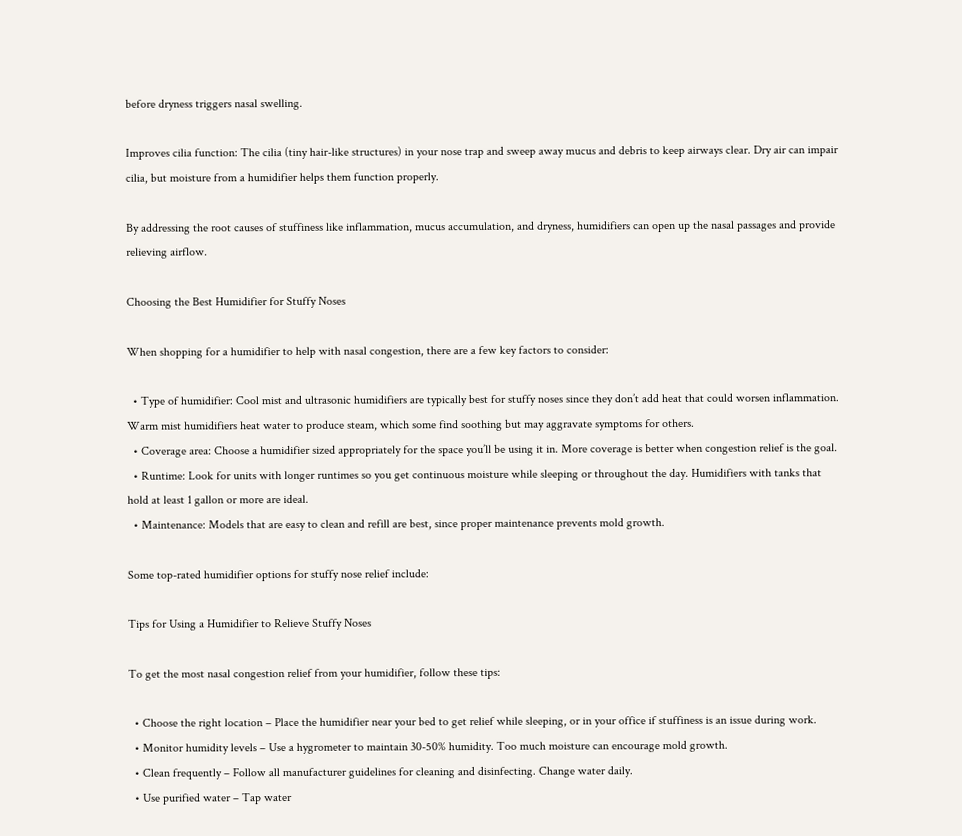before dryness triggers nasal swelling.

Improves cilia function: The cilia (tiny hair-like structures) in your nose trap and sweep away mucus and debris to keep airways clear. Dry air can impair cilia, but moisture from a humidifier helps them function properly.

By addressing the root causes of stuffiness like inflammation, mucus accumulation, and dryness, humidifiers can open up the nasal passages and provide relieving airflow.

Choosing the Best Humidifier for Stuffy Noses

When shopping for a humidifier to help with nasal congestion, there are a few key factors to consider:

  • Type of humidifier: Cool mist and ultrasonic humidifiers are typically best for stuffy noses since they don’t add heat that could worsen inflammation. Warm mist humidifiers heat water to produce steam, which some find soothing but may aggravate symptoms for others.
  • Coverage area: Choose a humidifier sized appropriately for the space you’ll be using it in. More coverage is better when congestion relief is the goal.
  • Runtime: Look for units with longer runtimes so you get continuous moisture while sleeping or throughout the day. Humidifiers with tanks that hold at least 1 gallon or more are ideal.
  • Maintenance: Models that are easy to clean and refill are best, since proper maintenance prevents mold growth.

Some top-rated humidifier options for stuffy nose relief include:

Tips for Using a Humidifier to Relieve Stuffy Noses

To get the most nasal congestion relief from your humidifier, follow these tips:

  • Choose the right location – Place the humidifier near your bed to get relief while sleeping, or in your office if stuffiness is an issue during work.
  • Monitor humidity levels – Use a hygrometer to maintain 30-50% humidity. Too much moisture can encourage mold growth.
  • Clean frequently – Follow all manufacturer guidelines for cleaning and disinfecting. Change water daily.
  • Use purified water – Tap water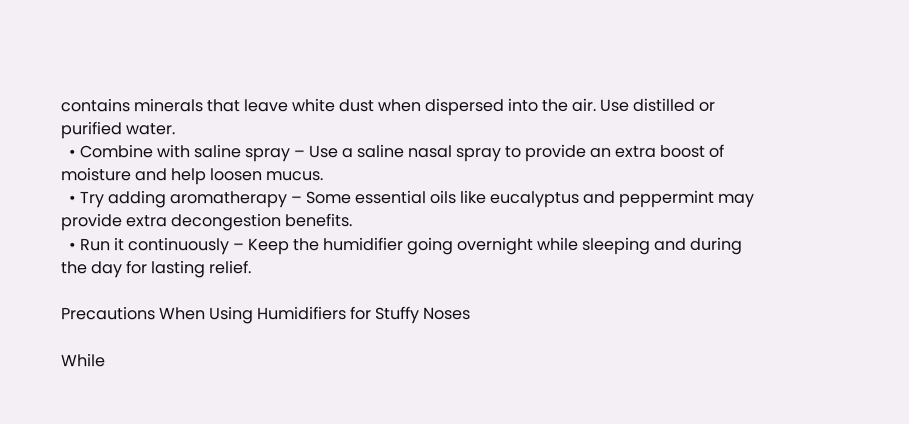contains minerals that leave white dust when dispersed into the air. Use distilled or purified water.
  • Combine with saline spray – Use a saline nasal spray to provide an extra boost of moisture and help loosen mucus.
  • Try adding aromatherapy – Some essential oils like eucalyptus and peppermint may provide extra decongestion benefits.
  • Run it continuously – Keep the humidifier going overnight while sleeping and during the day for lasting relief.

Precautions When Using Humidifiers for Stuffy Noses

While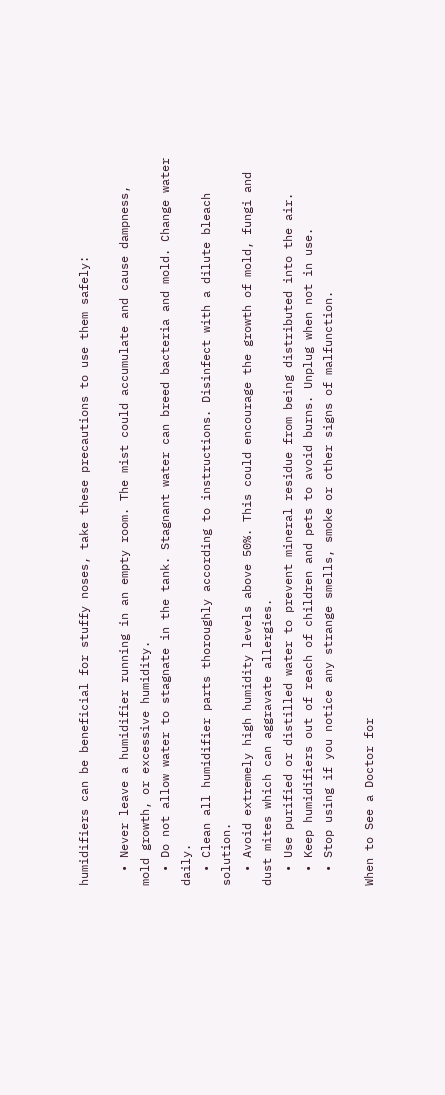humidifiers can be beneficial for stuffy noses, take these precautions to use them safely:

  • Never leave a humidifier running in an empty room. The mist could accumulate and cause dampness, mold growth, or excessive humidity.
  • Do not allow water to stagnate in the tank. Stagnant water can breed bacteria and mold. Change water daily.
  • Clean all humidifier parts thoroughly according to instructions. Disinfect with a dilute bleach solution.
  • Avoid extremely high humidity levels above 50%. This could encourage the growth of mold, fungi and dust mites which can aggravate allergies.
  • Use purified or distilled water to prevent mineral residue from being distributed into the air.
  • Keep humidifiers out of reach of children and pets to avoid burns. Unplug when not in use.
  • Stop using if you notice any strange smells, smoke or other signs of malfunction.

When to See a Doctor for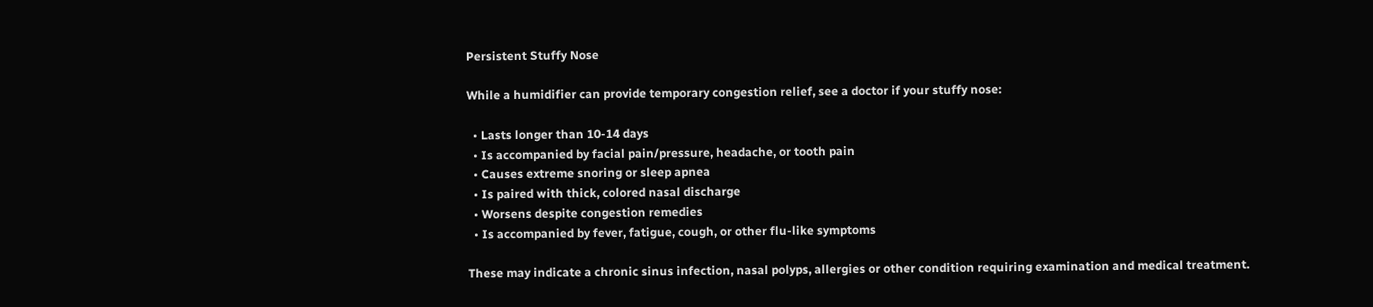Persistent Stuffy Nose

While a humidifier can provide temporary congestion relief, see a doctor if your stuffy nose:

  • Lasts longer than 10-14 days
  • Is accompanied by facial pain/pressure, headache, or tooth pain
  • Causes extreme snoring or sleep apnea
  • Is paired with thick, colored nasal discharge
  • Worsens despite congestion remedies
  • Is accompanied by fever, fatigue, cough, or other flu-like symptoms

These may indicate a chronic sinus infection, nasal polyps, allergies or other condition requiring examination and medical treatment.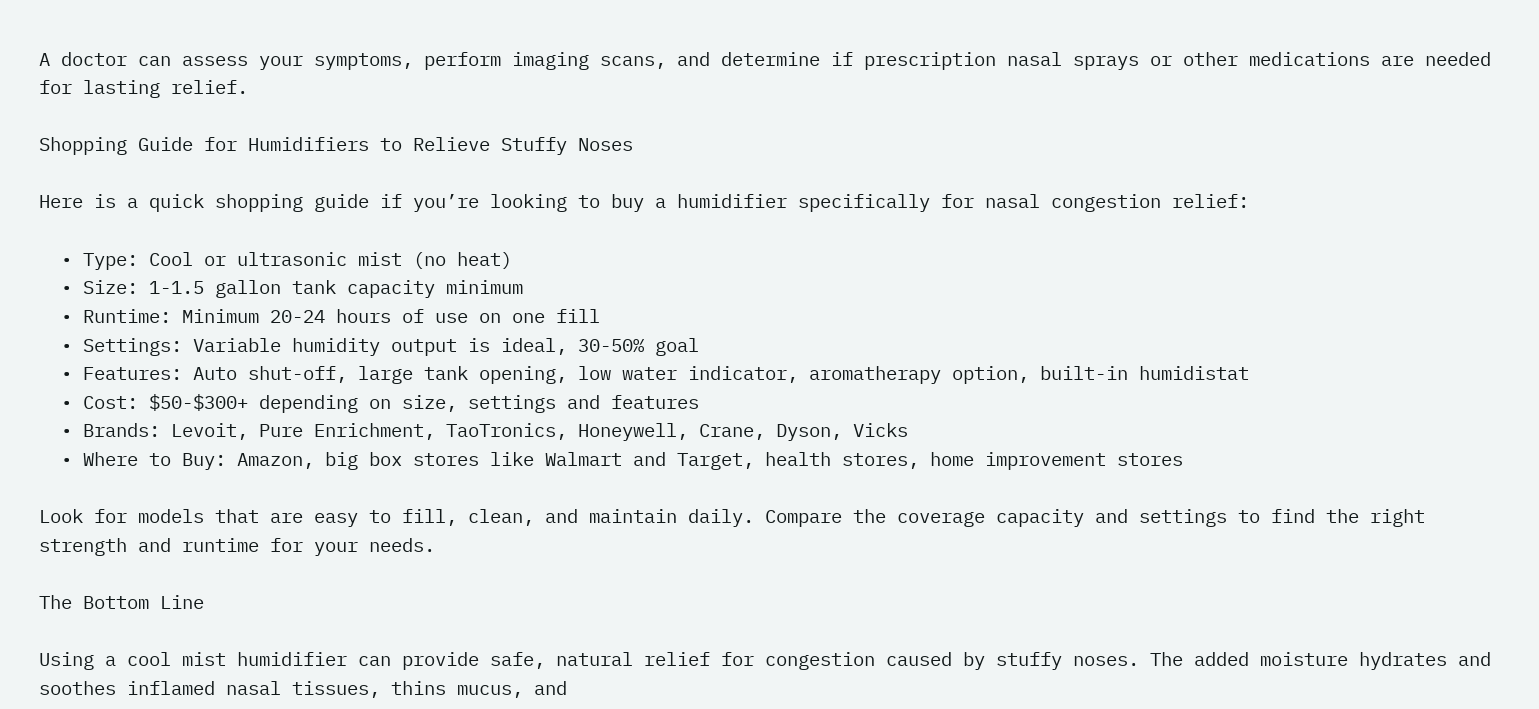A doctor can assess your symptoms, perform imaging scans, and determine if prescription nasal sprays or other medications are needed for lasting relief.

Shopping Guide for Humidifiers to Relieve Stuffy Noses

Here is a quick shopping guide if you’re looking to buy a humidifier specifically for nasal congestion relief:

  • Type: Cool or ultrasonic mist (no heat)
  • Size: 1-1.5 gallon tank capacity minimum
  • Runtime: Minimum 20-24 hours of use on one fill
  • Settings: Variable humidity output is ideal, 30-50% goal
  • Features: Auto shut-off, large tank opening, low water indicator, aromatherapy option, built-in humidistat
  • Cost: $50-$300+ depending on size, settings and features
  • Brands: Levoit, Pure Enrichment, TaoTronics, Honeywell, Crane, Dyson, Vicks
  • Where to Buy: Amazon, big box stores like Walmart and Target, health stores, home improvement stores

Look for models that are easy to fill, clean, and maintain daily. Compare the coverage capacity and settings to find the right strength and runtime for your needs.

The Bottom Line

Using a cool mist humidifier can provide safe, natural relief for congestion caused by stuffy noses. The added moisture hydrates and soothes inflamed nasal tissues, thins mucus, and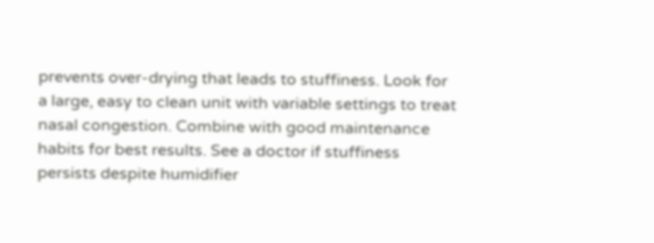prevents over-drying that leads to stuffiness. Look for a large, easy to clean unit with variable settings to treat nasal congestion. Combine with good maintenance habits for best results. See a doctor if stuffiness persists despite humidifier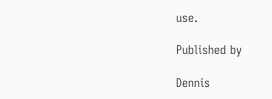use.

Published by

Dennis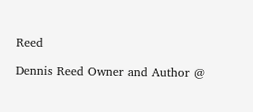Reed

Dennis Reed Owner and Author @